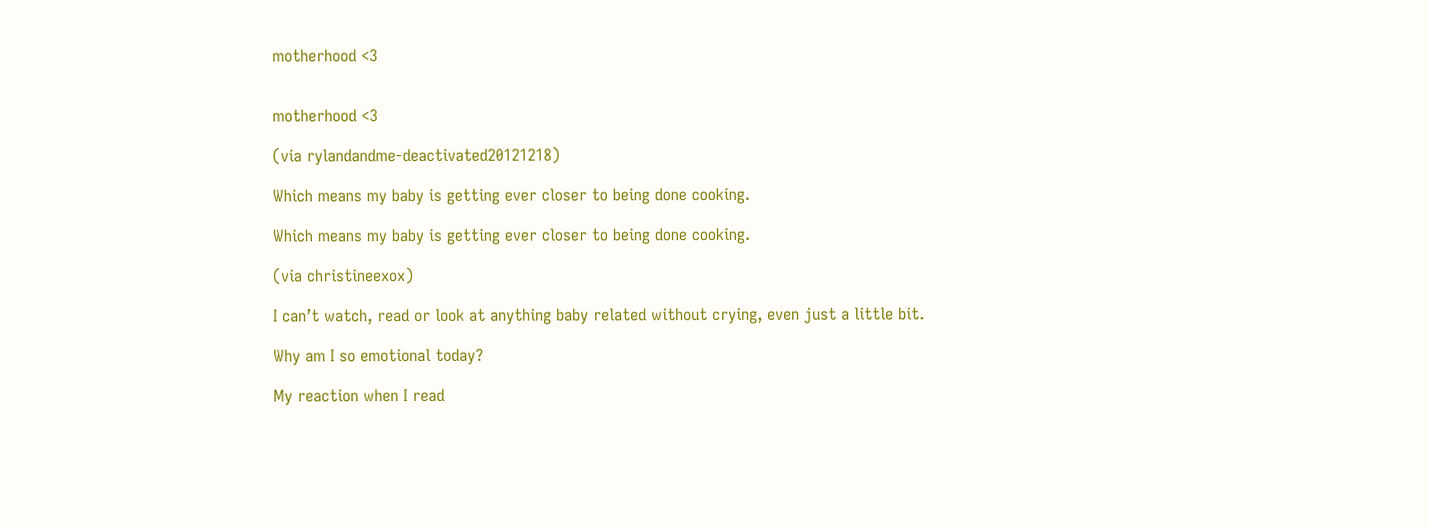motherhood <3


motherhood <3

(via rylandandme-deactivated20121218)

Which means my baby is getting ever closer to being done cooking.

Which means my baby is getting ever closer to being done cooking.

(via christineexox)

I can’t watch, read or look at anything baby related without crying, even just a little bit.

Why am I so emotional today?

My reaction when I read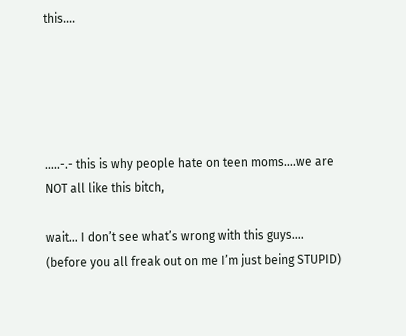this….





…..-.- this is why people hate on teen moms….we are NOT all like this bitch,

wait… I don’t see what’s wrong with this guys….
(before you all freak out on me I’m just being STUPID)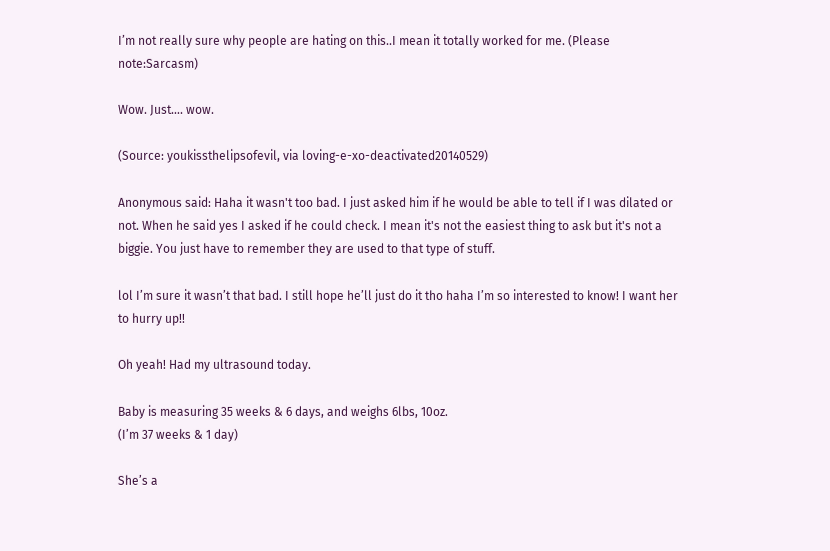I’m not really sure why people are hating on this..I mean it totally worked for me. (Please note:Sarcasm)

Wow. Just…. wow.

(Source: youkissthelipsofevil, via loving-e-xo-deactivated20140529)

Anonymous said: Haha it wasn't too bad. I just asked him if he would be able to tell if I was dilated or not. When he said yes I asked if he could check. I mean it's not the easiest thing to ask but it's not a biggie. You just have to remember they are used to that type of stuff.

lol I’m sure it wasn’t that bad. I still hope he’ll just do it tho haha I’m so interested to know! I want her to hurry up!!

Oh yeah! Had my ultrasound today.

Baby is measuring 35 weeks & 6 days, and weighs 6lbs, 10oz.
(I’m 37 weeks & 1 day)

She’s a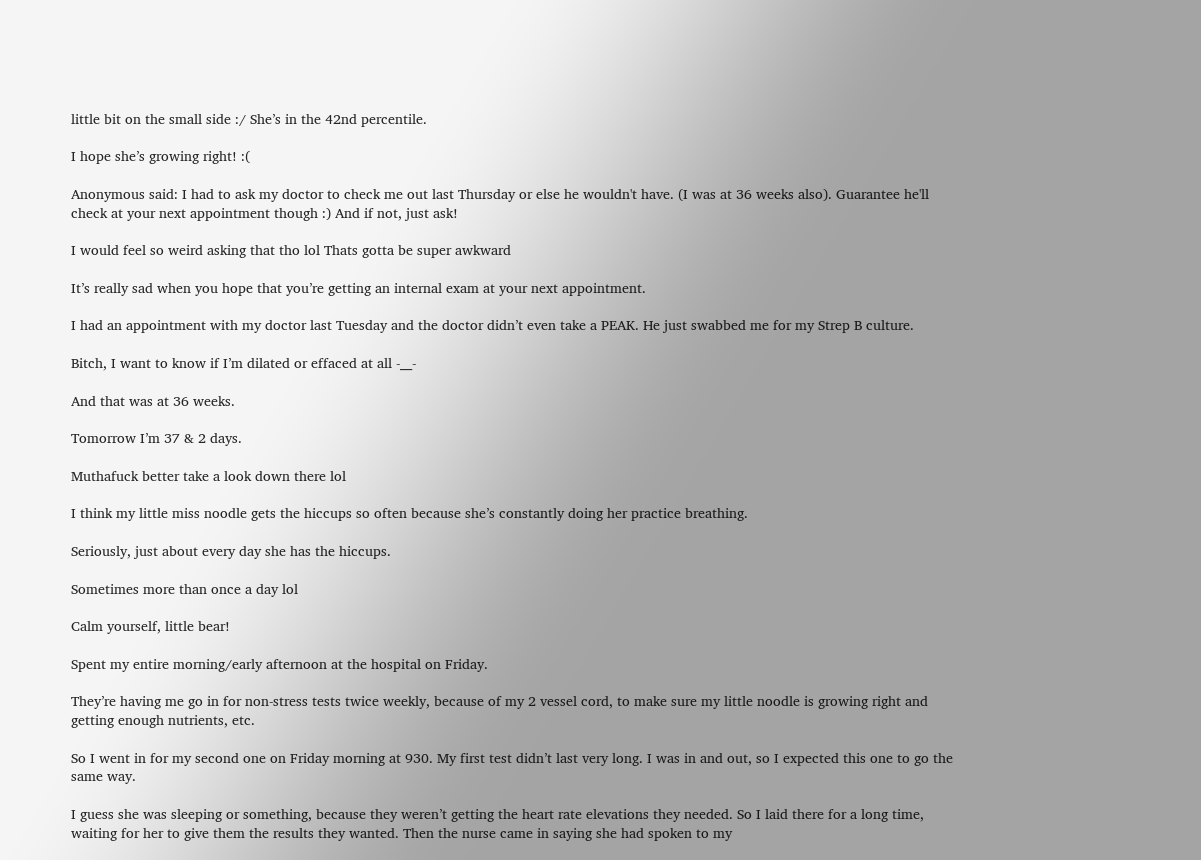little bit on the small side :/ She’s in the 42nd percentile.

I hope she’s growing right! :(

Anonymous said: I had to ask my doctor to check me out last Thursday or else he wouldn't have. (I was at 36 weeks also). Guarantee he'll check at your next appointment though :) And if not, just ask!

I would feel so weird asking that tho lol Thats gotta be super awkward

It’s really sad when you hope that you’re getting an internal exam at your next appointment.

I had an appointment with my doctor last Tuesday and the doctor didn’t even take a PEAK. He just swabbed me for my Strep B culture.

Bitch, I want to know if I’m dilated or effaced at all -__-

And that was at 36 weeks.

Tomorrow I’m 37 & 2 days.

Muthafuck better take a look down there lol

I think my little miss noodle gets the hiccups so often because she’s constantly doing her practice breathing.

Seriously, just about every day she has the hiccups.

Sometimes more than once a day lol

Calm yourself, little bear!

Spent my entire morning/early afternoon at the hospital on Friday.

They’re having me go in for non-stress tests twice weekly, because of my 2 vessel cord, to make sure my little noodle is growing right and getting enough nutrients, etc.

So I went in for my second one on Friday morning at 930. My first test didn’t last very long. I was in and out, so I expected this one to go the same way.

I guess she was sleeping or something, because they weren’t getting the heart rate elevations they needed. So I laid there for a long time, waiting for her to give them the results they wanted. Then the nurse came in saying she had spoken to my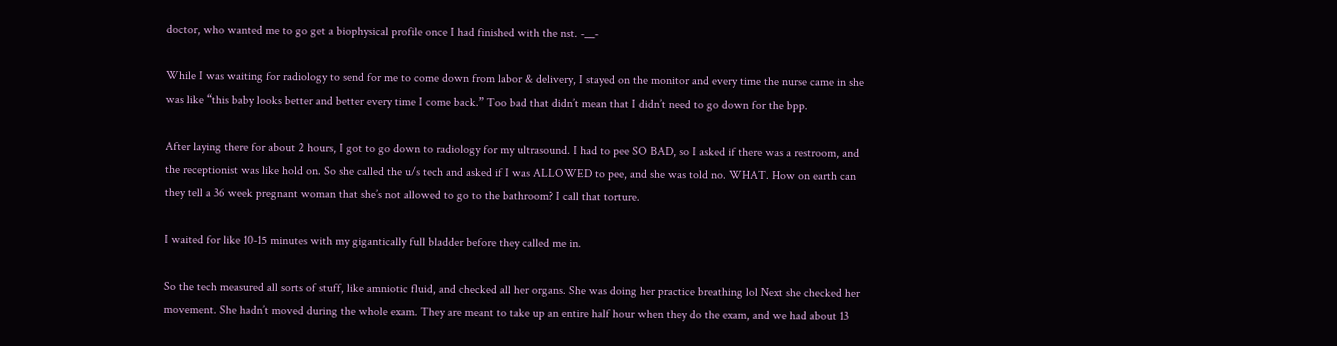doctor, who wanted me to go get a biophysical profile once I had finished with the nst. -__-

While I was waiting for radiology to send for me to come down from labor & delivery, I stayed on the monitor and every time the nurse came in she was like “this baby looks better and better every time I come back.” Too bad that didn’t mean that I didn’t need to go down for the bpp.

After laying there for about 2 hours, I got to go down to radiology for my ultrasound. I had to pee SO BAD, so I asked if there was a restroom, and the receptionist was like hold on. So she called the u/s tech and asked if I was ALLOWED to pee, and she was told no. WHAT. How on earth can they tell a 36 week pregnant woman that she’s not allowed to go to the bathroom? I call that torture.

I waited for like 10-15 minutes with my gigantically full bladder before they called me in.

So the tech measured all sorts of stuff, like amniotic fluid, and checked all her organs. She was doing her practice breathing lol Next she checked her movement. She hadn’t moved during the whole exam. They are meant to take up an entire half hour when they do the exam, and we had about 13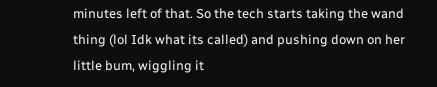minutes left of that. So the tech starts taking the wand thing (lol Idk what its called) and pushing down on her little bum, wiggling it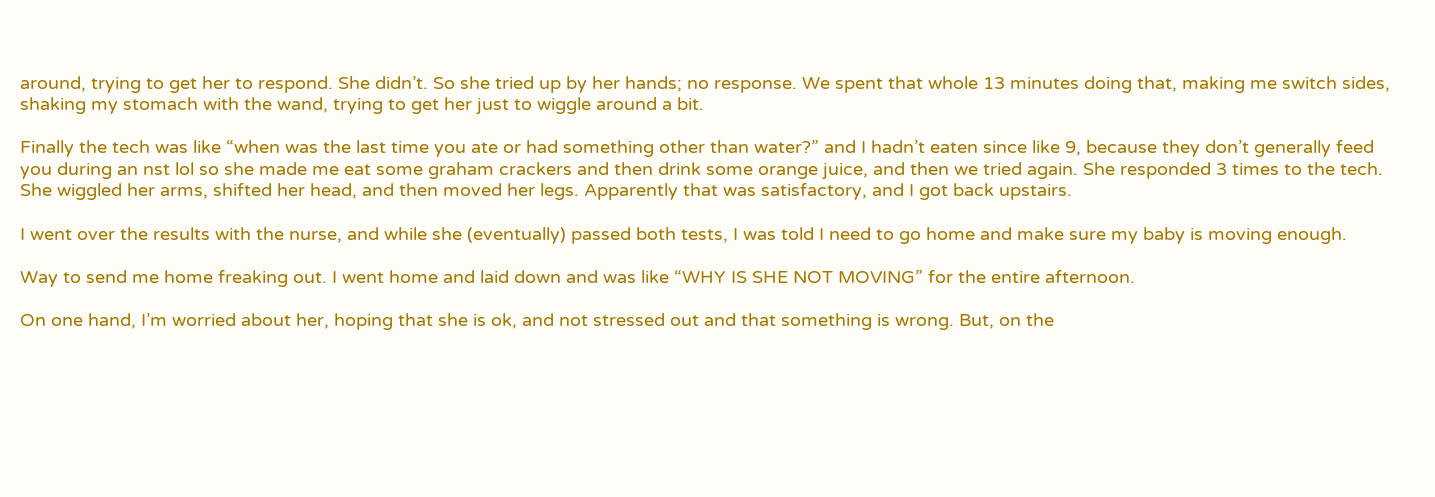around, trying to get her to respond. She didn’t. So she tried up by her hands; no response. We spent that whole 13 minutes doing that, making me switch sides, shaking my stomach with the wand, trying to get her just to wiggle around a bit.

Finally the tech was like “when was the last time you ate or had something other than water?” and I hadn’t eaten since like 9, because they don’t generally feed you during an nst lol so she made me eat some graham crackers and then drink some orange juice, and then we tried again. She responded 3 times to the tech. She wiggled her arms, shifted her head, and then moved her legs. Apparently that was satisfactory, and I got back upstairs.

I went over the results with the nurse, and while she (eventually) passed both tests, I was told I need to go home and make sure my baby is moving enough.

Way to send me home freaking out. I went home and laid down and was like “WHY IS SHE NOT MOVING” for the entire afternoon.

On one hand, I’m worried about her, hoping that she is ok, and not stressed out and that something is wrong. But, on the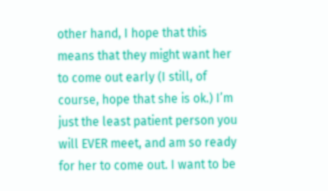other hand, I hope that this means that they might want her to come out early (I still, of course, hope that she is ok.) I’m just the least patient person you will EVER meet, and am so ready for her to come out. I want to be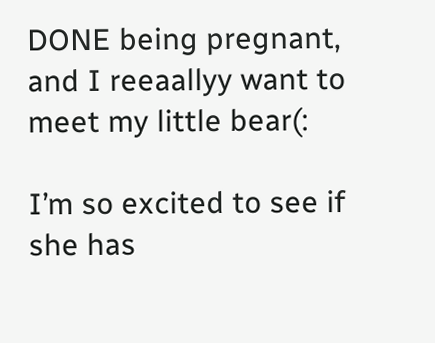DONE being pregnant, and I reeaallyy want to meet my little bear(:

I’m so excited to see if she has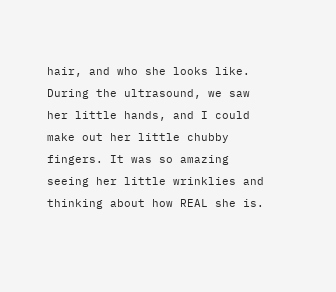hair, and who she looks like. During the ultrasound, we saw her little hands, and I could make out her little chubby fingers. It was so amazing seeing her little wrinklies and thinking about how REAL she is.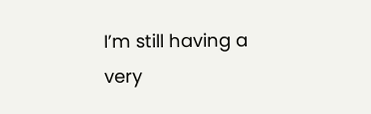I’m still having a very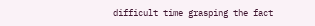difficult time grasping the fact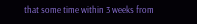that some time within 3 weeks from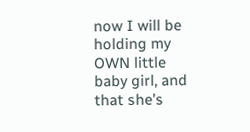now I will be holding my OWN little baby girl, and that she’s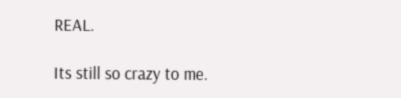REAL.

Its still so crazy to me.